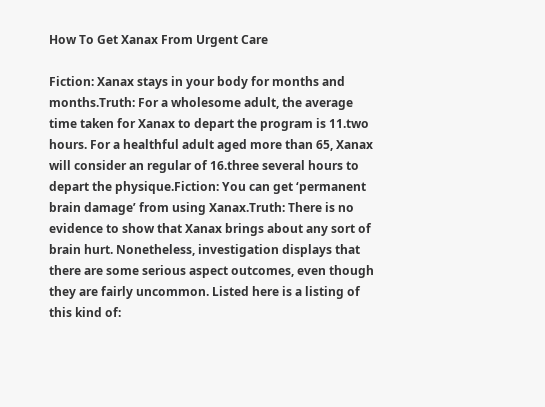How To Get Xanax From Urgent Care

Fiction: Xanax stays in your body for months and months.Truth: For a wholesome adult, the average time taken for Xanax to depart the program is 11.two hours. For a healthful adult aged more than 65, Xanax will consider an regular of 16.three several hours to depart the physique.Fiction: You can get ‘permanent brain damage’ from using Xanax.Truth: There is no evidence to show that Xanax brings about any sort of brain hurt. Nonetheless, investigation displays that there are some serious aspect outcomes, even though they are fairly uncommon. Listed here is a listing of this kind of: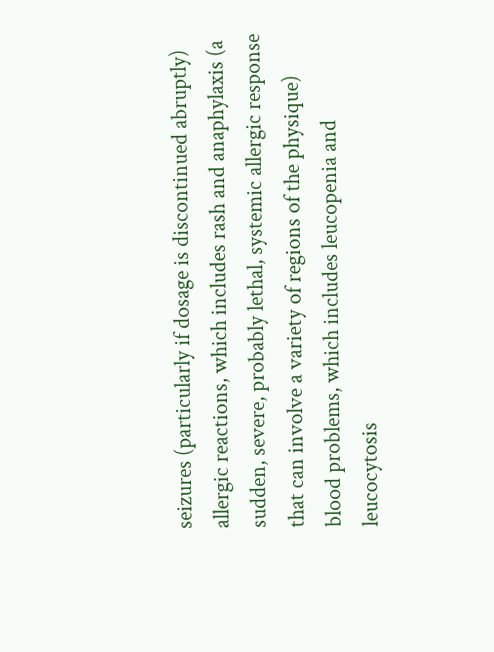seizures (particularly if dosage is discontinued abruptly)
allergic reactions, which includes rash and anaphylaxis (a sudden, severe, probably lethal, systemic allergic response that can involve a variety of regions of the physique)
blood problems, which includes leucopenia and leucocytosis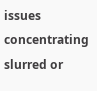issues concentrating
slurred or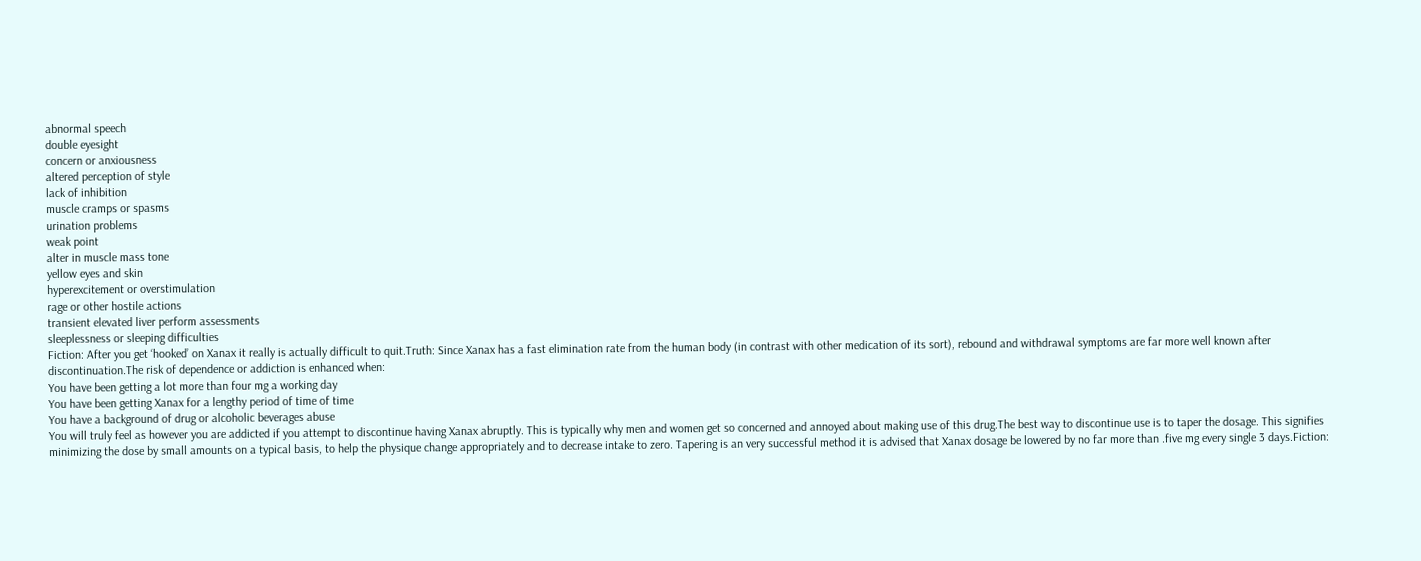abnormal speech
double eyesight
concern or anxiousness
altered perception of style
lack of inhibition
muscle cramps or spasms
urination problems
weak point
alter in muscle mass tone
yellow eyes and skin
hyperexcitement or overstimulation
rage or other hostile actions
transient elevated liver perform assessments
sleeplessness or sleeping difficulties
Fiction: After you get ‘hooked’ on Xanax it really is actually difficult to quit.Truth: Since Xanax has a fast elimination rate from the human body (in contrast with other medication of its sort), rebound and withdrawal symptoms are far more well known after discontinuation.The risk of dependence or addiction is enhanced when:
You have been getting a lot more than four mg a working day
You have been getting Xanax for a lengthy period of time of time
You have a background of drug or alcoholic beverages abuse
You will truly feel as however you are addicted if you attempt to discontinue having Xanax abruptly. This is typically why men and women get so concerned and annoyed about making use of this drug.The best way to discontinue use is to taper the dosage. This signifies minimizing the dose by small amounts on a typical basis, to help the physique change appropriately and to decrease intake to zero. Tapering is an very successful method it is advised that Xanax dosage be lowered by no far more than .five mg every single 3 days.Fiction: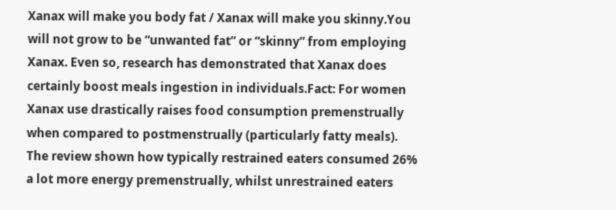Xanax will make you body fat / Xanax will make you skinny.You will not grow to be “unwanted fat” or “skinny” from employing Xanax. Even so, research has demonstrated that Xanax does certainly boost meals ingestion in individuals.Fact: For women Xanax use drastically raises food consumption premenstrually when compared to postmenstrually (particularly fatty meals). The review shown how typically restrained eaters consumed 26% a lot more energy premenstrually, whilst unrestrained eaters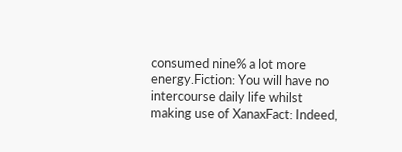consumed nine% a lot more energy.Fiction: You will have no intercourse daily life whilst making use of XanaxFact: Indeed,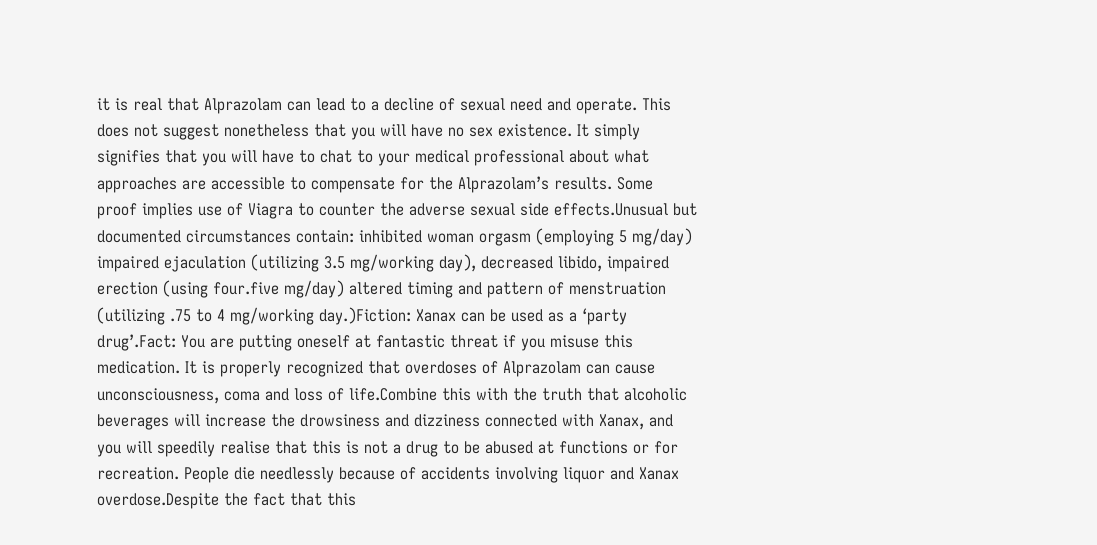it is real that Alprazolam can lead to a decline of sexual need and operate. This does not suggest nonetheless that you will have no sex existence. It simply signifies that you will have to chat to your medical professional about what approaches are accessible to compensate for the Alprazolam’s results. Some proof implies use of Viagra to counter the adverse sexual side effects.Unusual but documented circumstances contain: inhibited woman orgasm (employing 5 mg/day) impaired ejaculation (utilizing 3.5 mg/working day), decreased libido, impaired erection (using four.five mg/day) altered timing and pattern of menstruation (utilizing .75 to 4 mg/working day.)Fiction: Xanax can be used as a ‘party drug’.Fact: You are putting oneself at fantastic threat if you misuse this medication. It is properly recognized that overdoses of Alprazolam can cause unconsciousness, coma and loss of life.Combine this with the truth that alcoholic beverages will increase the drowsiness and dizziness connected with Xanax, and you will speedily realise that this is not a drug to be abused at functions or for recreation. People die needlessly because of accidents involving liquor and Xanax overdose.Despite the fact that this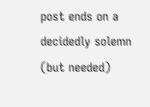post ends on a decidedly solemn (but needed)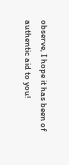observe, I hope it has been of authentic aid to you!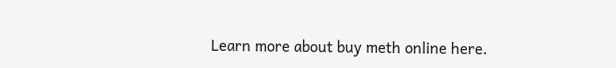Learn more about buy meth online here.